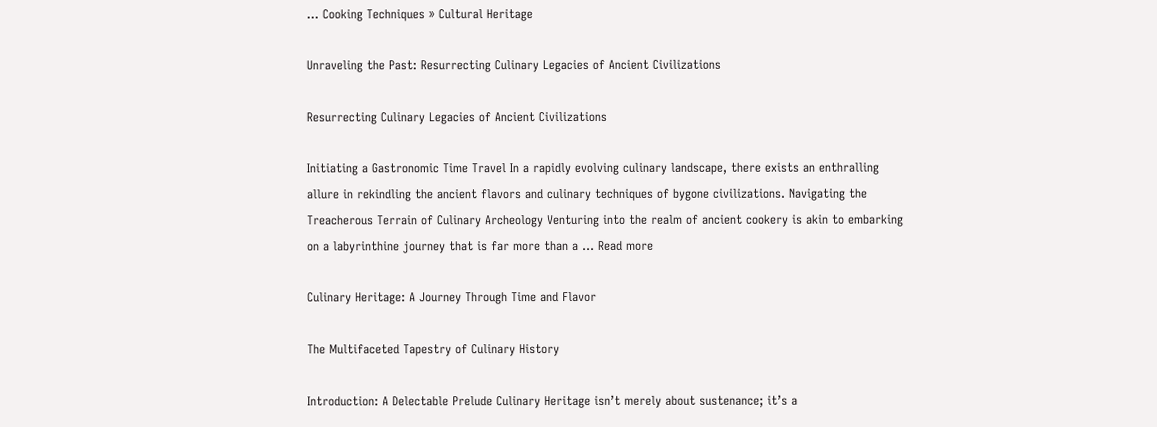... Cooking Techniques » Cultural Heritage

Unraveling the Past: Resurrecting Culinary Legacies of Ancient Civilizations

Resurrecting Culinary Legacies of Ancient Civilizations

Initiating a Gastronomic Time Travel In a rapidly evolving culinary landscape, there exists an enthralling allure in rekindling the ancient flavors and culinary techniques of bygone civilizations. Navigating the Treacherous Terrain of Culinary Archeology Venturing into the realm of ancient cookery is akin to embarking on a labyrinthine journey that is far more than a … Read more

Culinary Heritage: A Journey Through Time and Flavor

The Multifaceted Tapestry of Culinary History

Introduction: A Delectable Prelude Culinary Heritage isn’t merely about sustenance; it’s a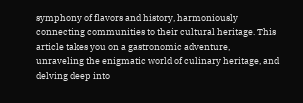symphony of flavors and history, harmoniously connecting communities to their cultural heritage. This article takes you on a gastronomic adventure, unraveling the enigmatic world of culinary heritage, and delving deep into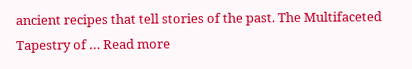ancient recipes that tell stories of the past. The Multifaceted Tapestry of … Read more